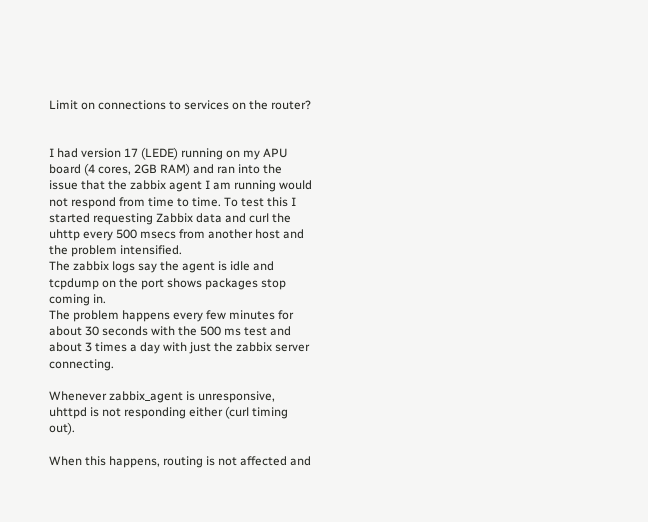Limit on connections to services on the router?


I had version 17 (LEDE) running on my APU board (4 cores, 2GB RAM) and ran into the issue that the zabbix agent I am running would not respond from time to time. To test this I started requesting Zabbix data and curl the uhttp every 500 msecs from another host and the problem intensified.
The zabbix logs say the agent is idle and tcpdump on the port shows packages stop coming in.
The problem happens every few minutes for about 30 seconds with the 500 ms test and about 3 times a day with just the zabbix server connecting.

Whenever zabbix_agent is unresponsive, uhttpd is not responding either (curl timing out).

When this happens, routing is not affected and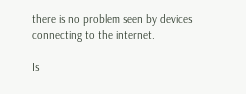there is no problem seen by devices connecting to the internet.

Is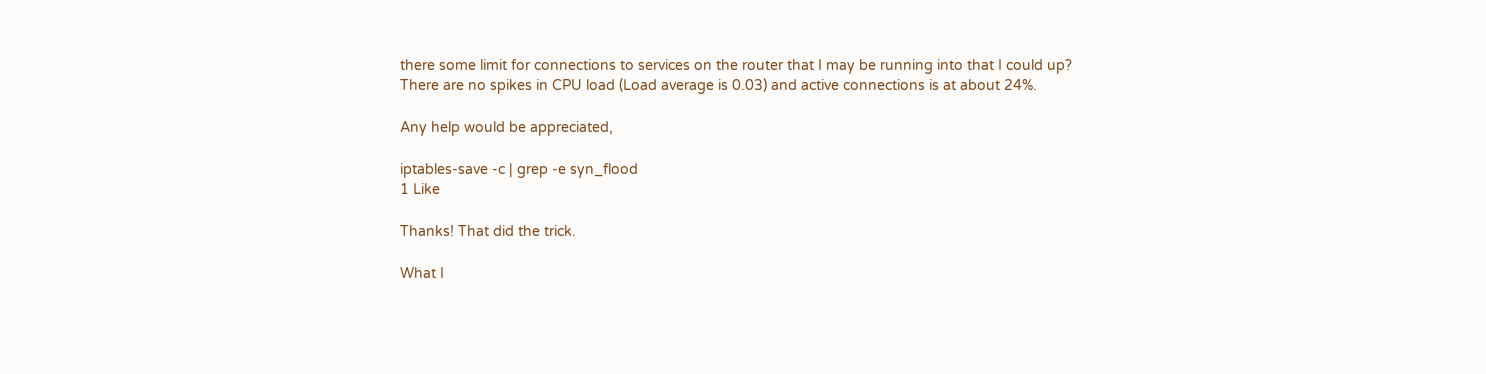there some limit for connections to services on the router that I may be running into that I could up?
There are no spikes in CPU load (Load average is 0.03) and active connections is at about 24%.

Any help would be appreciated,

iptables-save -c | grep -e syn_flood
1 Like

Thanks! That did the trick.

What I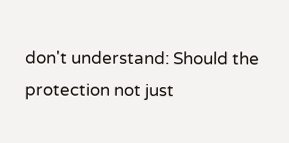don't understand: Should the protection not just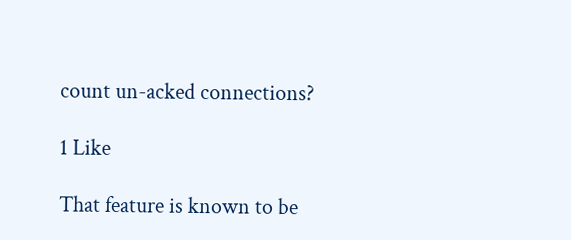count un-acked connections?

1 Like

That feature is known to be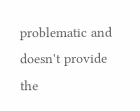problematic and doesn't provide the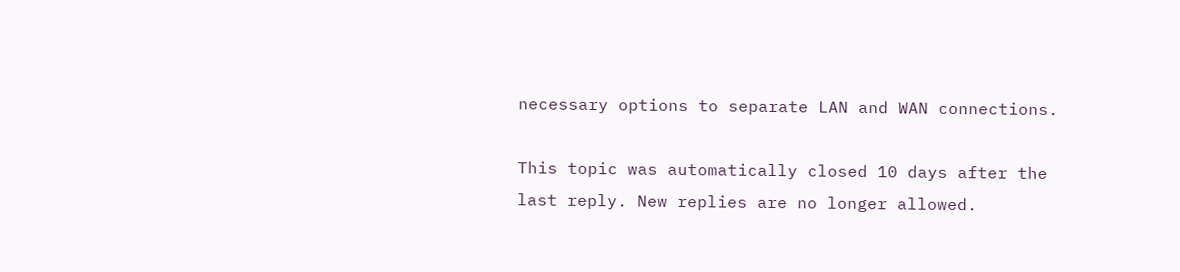necessary options to separate LAN and WAN connections.

This topic was automatically closed 10 days after the last reply. New replies are no longer allowed.